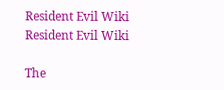Resident Evil Wiki
Resident Evil Wiki

The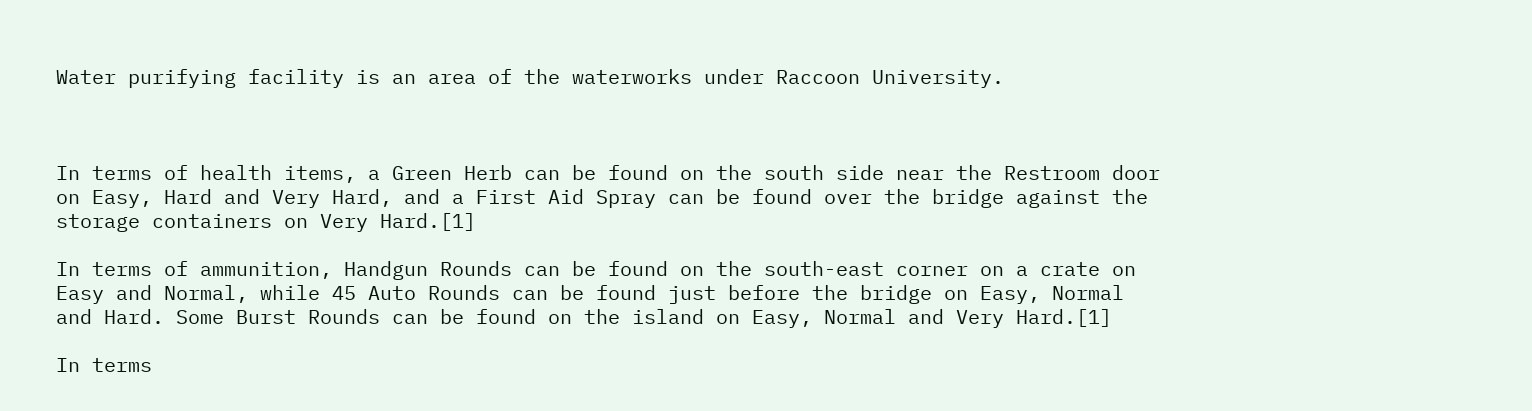Water purifying facility is an area of the waterworks under Raccoon University.



In terms of health items, a Green Herb can be found on the south side near the Restroom door on Easy, Hard and Very Hard, and a First Aid Spray can be found over the bridge against the storage containers on Very Hard.[1]

In terms of ammunition, Handgun Rounds can be found on the south-east corner on a crate on Easy and Normal, while 45 Auto Rounds can be found just before the bridge on Easy, Normal and Hard. Some Burst Rounds can be found on the island on Easy, Normal and Very Hard.[1]

In terms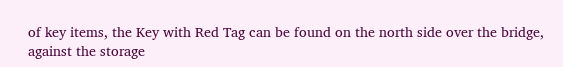of key items, the Key with Red Tag can be found on the north side over the bridge, against the storage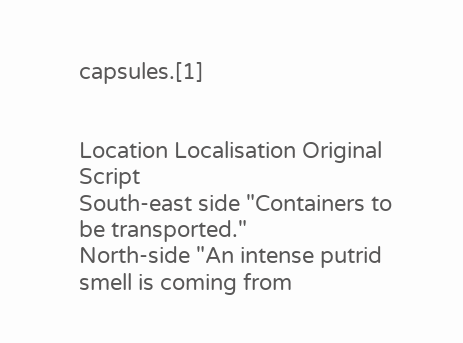capsules.[1]


Location Localisation Original Script
South-east side "Containers to be transported."
North-side "An intense putrid smell is coming from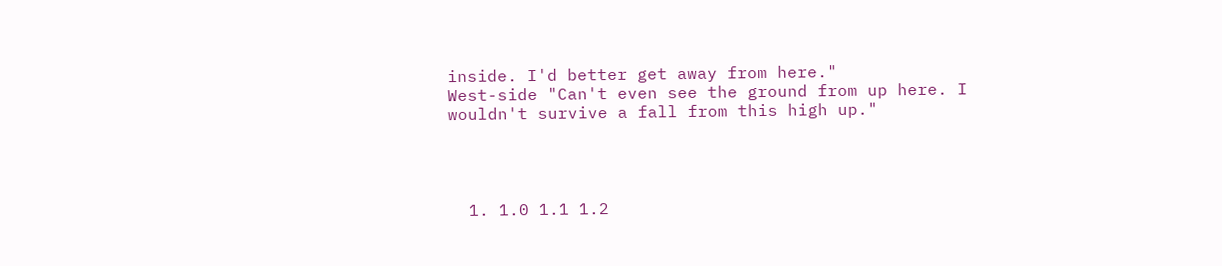inside. I'd better get away from here."
West-side "Can't even see the ground from up here. I wouldn't survive a fall from this high up."




  1. 1.0 1.1 1.2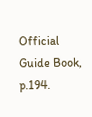Official Guide Book, p.194.